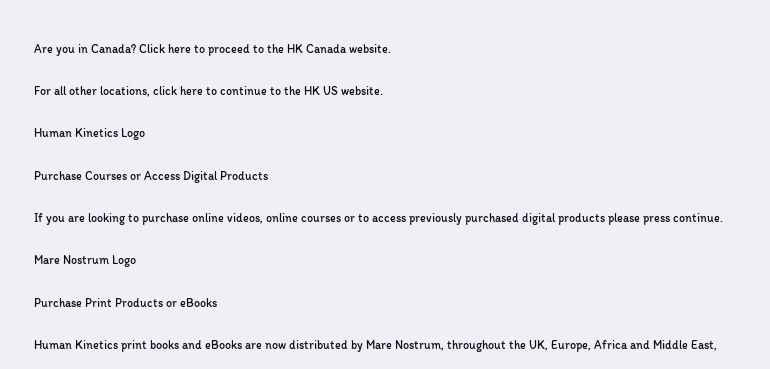Are you in Canada? Click here to proceed to the HK Canada website.

For all other locations, click here to continue to the HK US website.

Human Kinetics Logo

Purchase Courses or Access Digital Products

If you are looking to purchase online videos, online courses or to access previously purchased digital products please press continue.

Mare Nostrum Logo

Purchase Print Products or eBooks

Human Kinetics print books and eBooks are now distributed by Mare Nostrum, throughout the UK, Europe, Africa and Middle East,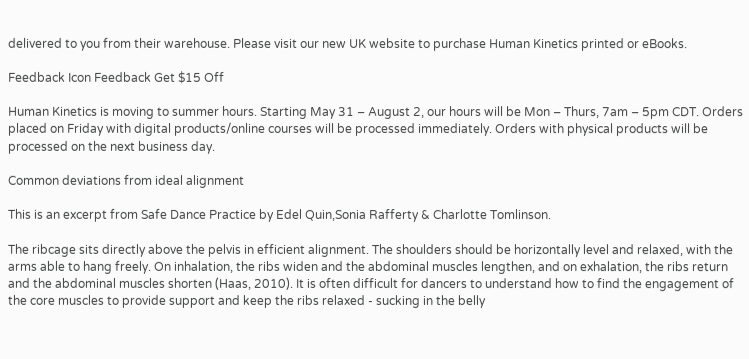delivered to you from their warehouse. Please visit our new UK website to purchase Human Kinetics printed or eBooks.

Feedback Icon Feedback Get $15 Off

Human Kinetics is moving to summer hours. Starting May 31 – August 2, our hours will be Mon – Thurs, 7am – 5pm CDT. Orders placed on Friday with digital products/online courses will be processed immediately. Orders with physical products will be processed on the next business day.

Common deviations from ideal alignment

This is an excerpt from Safe Dance Practice by Edel Quin,Sonia Rafferty & Charlotte Tomlinson.

The ribcage sits directly above the pelvis in efficient alignment. The shoulders should be horizontally level and relaxed, with the arms able to hang freely. On inhalation, the ribs widen and the abdominal muscles lengthen, and on exhalation, the ribs return and the abdominal muscles shorten (Haas, 2010). It is often difficult for dancers to understand how to find the engagement of the core muscles to provide support and keep the ribs relaxed - sucking in the belly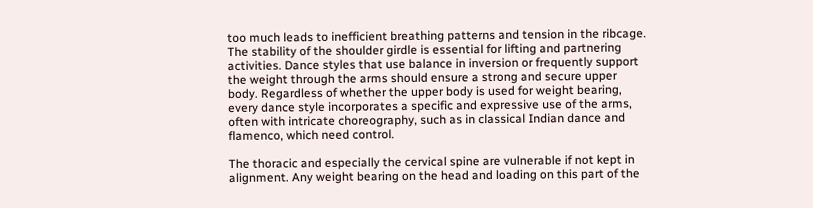too much leads to inefficient breathing patterns and tension in the ribcage. The stability of the shoulder girdle is essential for lifting and partnering activities. Dance styles that use balance in inversion or frequently support the weight through the arms should ensure a strong and secure upper body. Regardless of whether the upper body is used for weight bearing, every dance style incorporates a specific and expressive use of the arms, often with intricate choreography, such as in classical Indian dance and flamenco, which need control.

The thoracic and especially the cervical spine are vulnerable if not kept in alignment. Any weight bearing on the head and loading on this part of the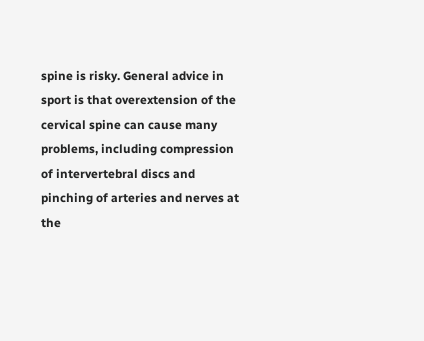spine is risky. General advice in sport is that overextension of the cervical spine can cause many problems, including compression of intervertebral discs and pinching of arteries and nerves at the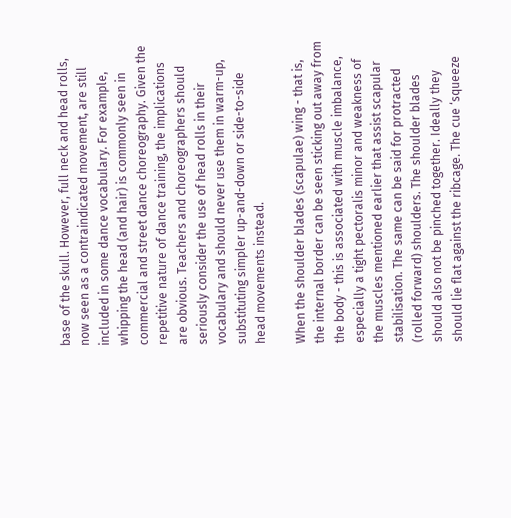base of the skull. However, full neck and head rolls, now seen as a contraindicated movement, are still included in some dance vocabulary. For example, whipping the head (and hair) is commonly seen in commercial and street dance choreography. Given the repetitive nature of dance training, the implications are obvious. Teachers and choreographers should seriously consider the use of head rolls in their vocabulary and should never use them in warm-up, substituting simpler up-and-down or side-to-side head movements instead.

When the shoulder blades (scapulae) wing - that is, the internal border can be seen sticking out away from the body - this is associated with muscle imbalance, especially a tight pectoralis minor and weakness of the muscles mentioned earlier that assist scapular stabilisation. The same can be said for protracted (rolled forward) shoulders. The shoulder blades should also not be pinched together. Ideally they should lie flat against the ribcage. The cue ‘squeeze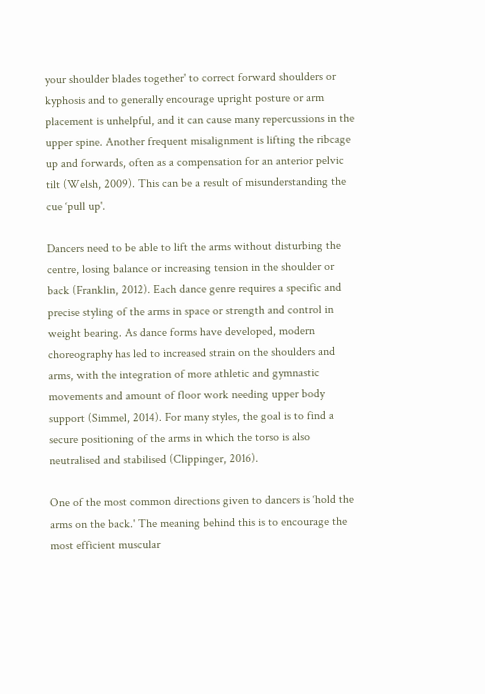your shoulder blades together' to correct forward shoulders or kyphosis and to generally encourage upright posture or arm placement is unhelpful, and it can cause many repercussions in the upper spine. Another frequent misalignment is lifting the ribcage up and forwards, often as a compensation for an anterior pelvic tilt (Welsh, 2009). This can be a result of misunderstanding the cue ‘pull up'.

Dancers need to be able to lift the arms without disturbing the centre, losing balance or increasing tension in the shoulder or back (Franklin, 2012). Each dance genre requires a specific and precise styling of the arms in space or strength and control in weight bearing. As dance forms have developed, modern choreography has led to increased strain on the shoulders and arms, with the integration of more athletic and gymnastic movements and amount of floor work needing upper body support (Simmel, 2014). For many styles, the goal is to find a secure positioning of the arms in which the torso is also neutralised and stabilised (Clippinger, 2016).

One of the most common directions given to dancers is ‘hold the arms on the back.' The meaning behind this is to encourage the most efficient muscular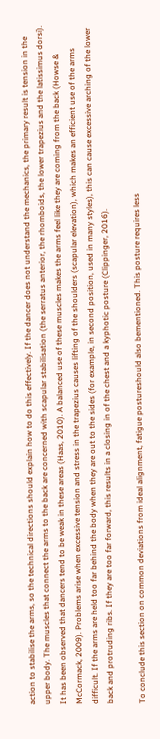action to stabilise the arms, so the technical directions should explain how to do this effectively. If the dancer does not understand the mechanics, the primary result is tension in the upper body. The muscles that connect the arms to the back are concerned with scapular stabilisation (the serratus anterior, the rhomboids, the lower trapezius and the latissimus dorsi). It has been observed that dancers tend to be weak in these areas (Haas, 2010). A balanced use of these muscles makes the arms feel like they are coming from the back (Howse & McCormack, 2009). Problems arise when excessive tension and stress in the trapezius causes lifting of the shoulders (scapular elevation), which makes an efficient use of the arms difficult. If the arms are held too far behind the body when they are out to the sides (for example, in second position, used in many styles), this can cause excessive arching of the lower back and protruding ribs. If they are too far forward, this results in a closing in of the chest and a kyphotic posture (Clippinger, 2016).

To conclude this section on common deviations from ideal alignment, fatigue postureshould also bementioned. This posture requires less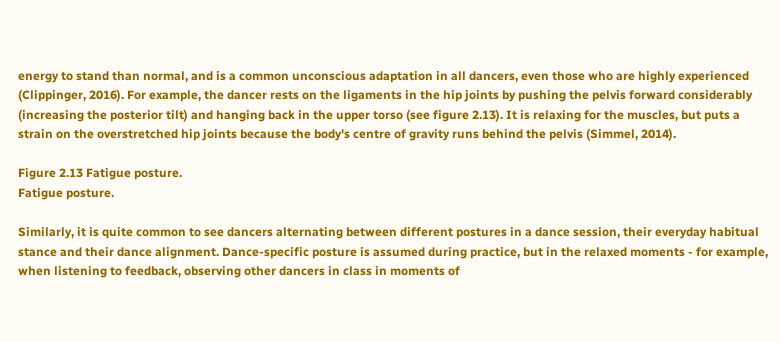energy to stand than normal, and is a common unconscious adaptation in all dancers, even those who are highly experienced (Clippinger, 2016). For example, the dancer rests on the ligaments in the hip joints by pushing the pelvis forward considerably (increasing the posterior tilt) and hanging back in the upper torso (see figure 2.13). It is relaxing for the muscles, but puts a strain on the overstretched hip joints because the body's centre of gravity runs behind the pelvis (Simmel, 2014).

Figure 2.13 Fatigue posture.
Fatigue posture.

Similarly, it is quite common to see dancers alternating between different postures in a dance session, their everyday habitual stance and their dance alignment. Dance-specific posture is assumed during practice, but in the relaxed moments - for example, when listening to feedback, observing other dancers in class in moments of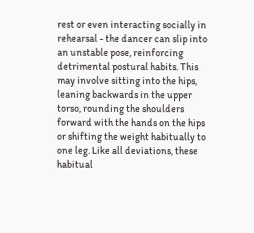rest or even interacting socially in rehearsal - the dancer can slip into an unstable pose, reinforcing detrimental postural habits. This may involve sitting into the hips, leaning backwards in the upper torso, rounding the shoulders forward with the hands on the hips or shifting the weight habitually to one leg. Like all deviations, these habitual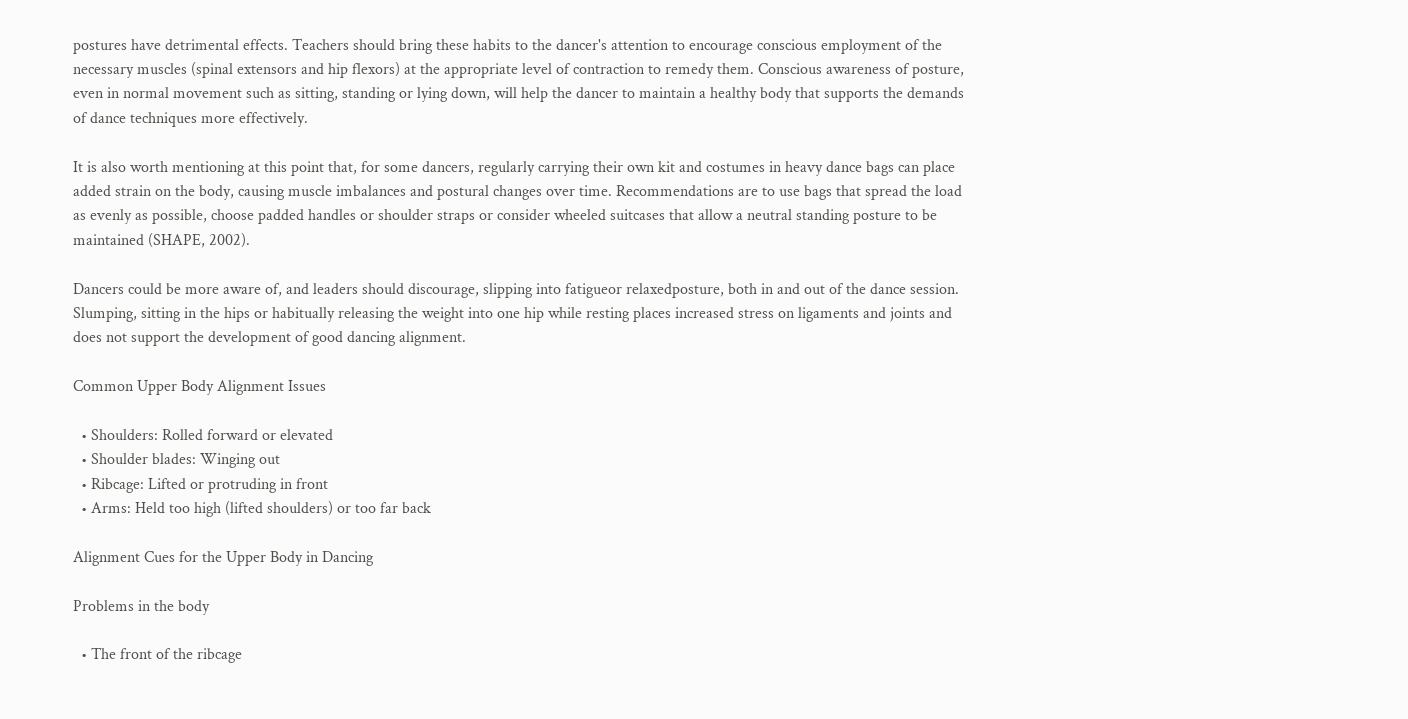postures have detrimental effects. Teachers should bring these habits to the dancer's attention to encourage conscious employment of the necessary muscles (spinal extensors and hip flexors) at the appropriate level of contraction to remedy them. Conscious awareness of posture, even in normal movement such as sitting, standing or lying down, will help the dancer to maintain a healthy body that supports the demands of dance techniques more effectively.

It is also worth mentioning at this point that, for some dancers, regularly carrying their own kit and costumes in heavy dance bags can place added strain on the body, causing muscle imbalances and postural changes over time. Recommendations are to use bags that spread the load as evenly as possible, choose padded handles or shoulder straps or consider wheeled suitcases that allow a neutral standing posture to be maintained (SHAPE, 2002).

Dancers could be more aware of, and leaders should discourage, slipping into fatigueor relaxedposture, both in and out of the dance session. Slumping, sitting in the hips or habitually releasing the weight into one hip while resting places increased stress on ligaments and joints and does not support the development of good dancing alignment.

Common Upper Body Alignment Issues

  • Shoulders: Rolled forward or elevated
  • Shoulder blades: Winging out
  • Ribcage: Lifted or protruding in front
  • Arms: Held too high (lifted shoulders) or too far back

Alignment Cues for the Upper Body in Dancing

Problems in the body

  • The front of the ribcage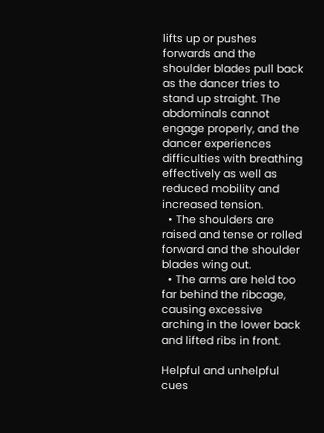lifts up or pushes forwards and the shoulder blades pull back as the dancer tries to stand up straight. The abdominals cannot engage properly, and the dancer experiences difficulties with breathing effectively as well as reduced mobility and increased tension.
  • The shoulders are raised and tense or rolled forward and the shoulder blades wing out.
  • The arms are held too far behind the ribcage, causing excessive arching in the lower back and lifted ribs in front.

Helpful and unhelpful cues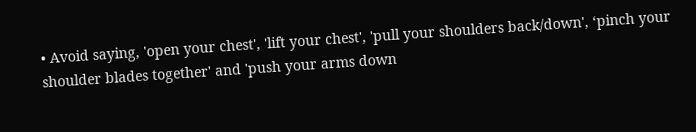• Avoid saying, 'open your chest', 'lift your chest', 'pull your shoulders back/down', ‘pinch your shoulder blades together' and 'push your arms down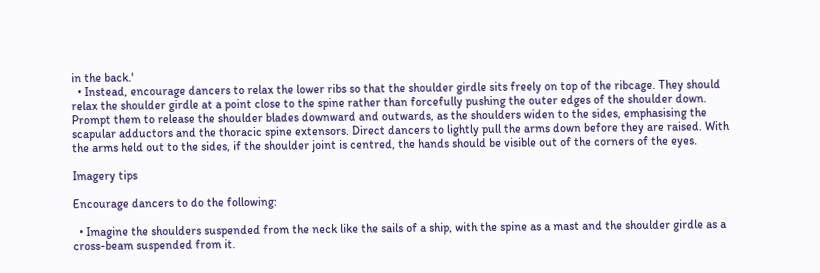in the back.'
  • Instead, encourage dancers to relax the lower ribs so that the shoulder girdle sits freely on top of the ribcage. They should relax the shoulder girdle at a point close to the spine rather than forcefully pushing the outer edges of the shoulder down. Prompt them to release the shoulder blades downward and outwards, as the shoulders widen to the sides, emphasising the scapular adductors and the thoracic spine extensors. Direct dancers to lightly pull the arms down before they are raised. With the arms held out to the sides, if the shoulder joint is centred, the hands should be visible out of the corners of the eyes.

Imagery tips

Encourage dancers to do the following:

  • Imagine the shoulders suspended from the neck like the sails of a ship, with the spine as a mast and the shoulder girdle as a cross-beam suspended from it.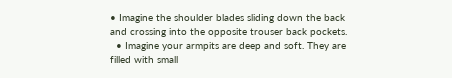• Imagine the shoulder blades sliding down the back and crossing into the opposite trouser back pockets.
  • Imagine your armpits are deep and soft. They are filled with small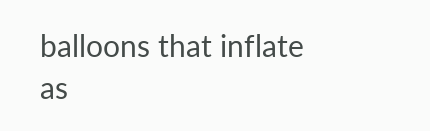balloons that inflate as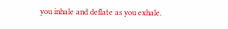you inhale and deflate as you exhale.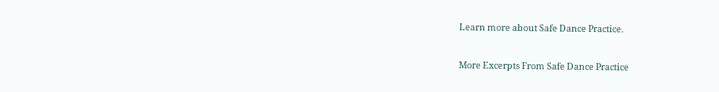Learn more about Safe Dance Practice.

More Excerpts From Safe Dance Practice